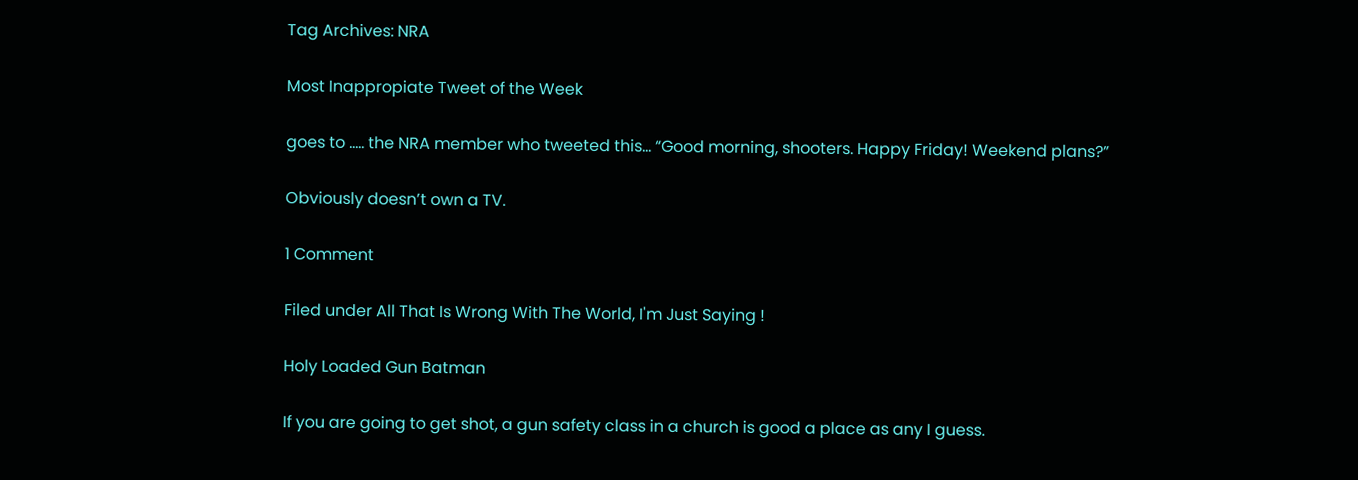Tag Archives: NRA

Most Inappropiate Tweet of the Week

goes to ….. the NRA member who tweeted this… “Good morning, shooters. Happy Friday! Weekend plans?”

Obviously doesn’t own a TV.

1 Comment

Filed under All That Is Wrong With The World, I'm Just Saying !

Holy Loaded Gun Batman

If you are going to get shot, a gun safety class in a church is good a place as any I guess.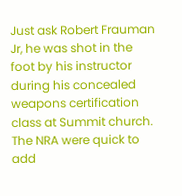Just ask Robert Frauman Jr, he was shot in the foot by his instructor during his concealed weapons certification class at Summit church. The NRA were quick to add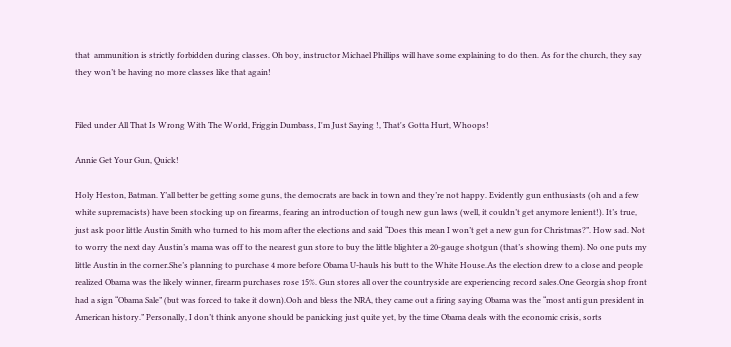that  ammunition is strictly forbidden during classes. Oh boy, instructor Michael Phillips will have some explaining to do then. As for the church, they say they won’t be having no more classes like that again!


Filed under All That Is Wrong With The World, Friggin Dumbass, I'm Just Saying !, That's Gotta Hurt, Whoops!

Annie Get Your Gun, Quick!

Holy Heston, Batman. Y’all better be getting some guns, the democrats are back in town and they’re not happy. Evidently gun enthusiasts (oh and a few white supremacists) have been stocking up on firearms, fearing an introduction of tough new gun laws (well, it couldn’t get anymore lenient!). It’s true, just ask poor little Austin Smith who turned to his mom after the elections and said “Does this mean I won’t get a new gun for Christmas?”. How sad. Not to worry the next day Austin’s mama was off to the nearest gun store to buy the little blighter a 20-gauge shotgun (that’s showing them). No one puts my little Austin in the corner.She’s planning to purchase 4 more before Obama U-hauls his butt to the White House.As the election drew to a close and people realized Obama was the likely winner, firearm purchases rose 15%. Gun stores all over the countryside are experiencing record sales.One Georgia shop front had a sign “Obama Sale” (but was forced to take it down).Ooh and bless the NRA, they came out a firing saying Obama was the “most anti gun president in American history.” Personally, I don’t think anyone should be panicking just quite yet, by the time Obama deals with the economic crisis, sorts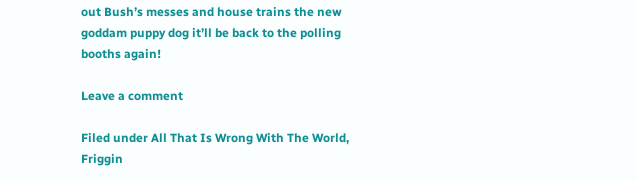out Bush’s messes and house trains the new goddam puppy dog it’ll be back to the polling booths again!

Leave a comment

Filed under All That Is Wrong With The World, Friggin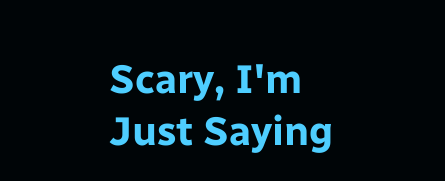Scary, I'm Just Saying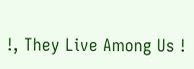!, They Live Among Us !